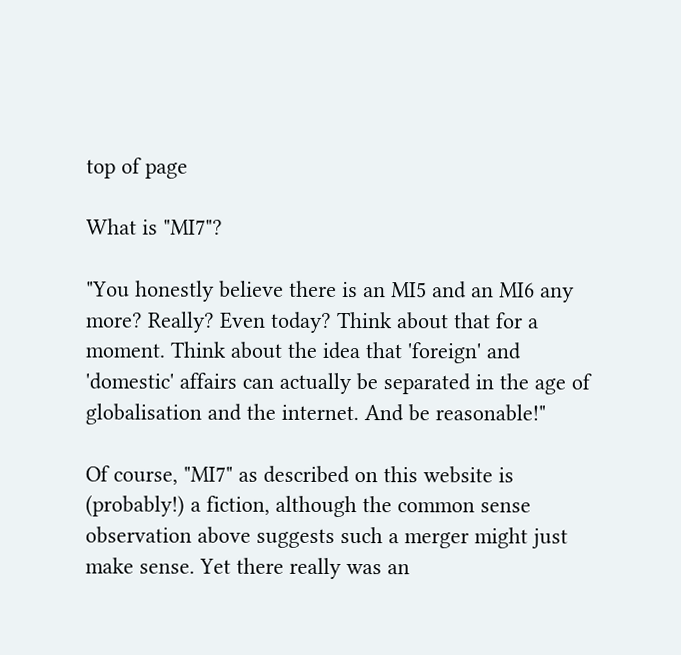top of page

What is "MI7"?

"You honestly believe there is an MI5 and an MI6 any more? Really? Even today? Think about that for a moment. Think about the idea that 'foreign' and 'domestic' affairs can actually be separated in the age of globalisation and the internet. And be reasonable!"

Of course, "MI7" as described on this website is (probably!) a fiction, although the common sense observation above suggests such a merger might just make sense. Yet there really was an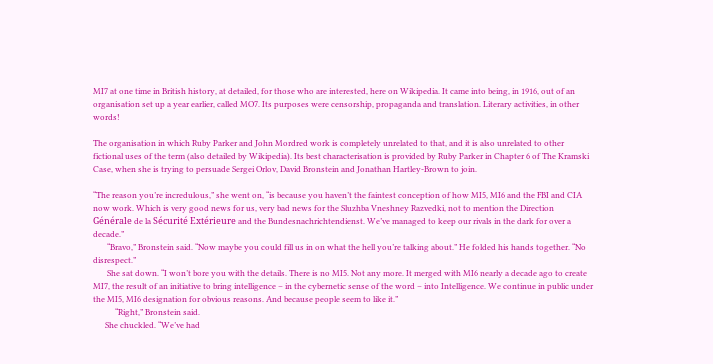MI7 at one time in British history, at detailed, for those who are interested, here on Wikipedia. It came into being, in 1916, out of an organisation set up a year earlier, called MO7. Its purposes were censorship, propaganda and translation. Literary activities, in other words!

The organisation in which Ruby Parker and John Mordred work is completely unrelated to that, and it is also unrelated to other fictional uses of the term (also detailed by Wikipedia). Its best characterisation is provided by Ruby Parker in Chapter 6 of The Kramski Case, when she is trying to persuade Sergei Orlov, David Bronstein and Jonathan Hartley-Brown to join.

“The reason you’re incredulous,” she went on, “is because you haven’t the faintest conception of how MI5, MI6 and the FBI and CIA now work. Which is very good news for us, very bad news for the Sluzhba Vneshney Razvedki, not to mention the Direction Générale de la Sécurité Extérieure and the Bundesnachrichtendienst. We’ve managed to keep our rivals in the dark for over a decade.”
       “Bravo,” Bronstein said. “Now maybe you could fill us in on what the hell you’re talking about.” He folded his hands together. “No disrespect.”
       She sat down. “I won’t bore you with the details. There is no MI5. Not any more. It merged with MI6 nearly a decade ago to create MI7, the result of an initiative to bring intelligence – in the cybernetic sense of the word – into Intelligence. We continue in public under the MI5, MI6 designation for obvious reasons. And because people seem to like it.”
           “Right,” Bronstein said.
      She chuckled. “We’ve had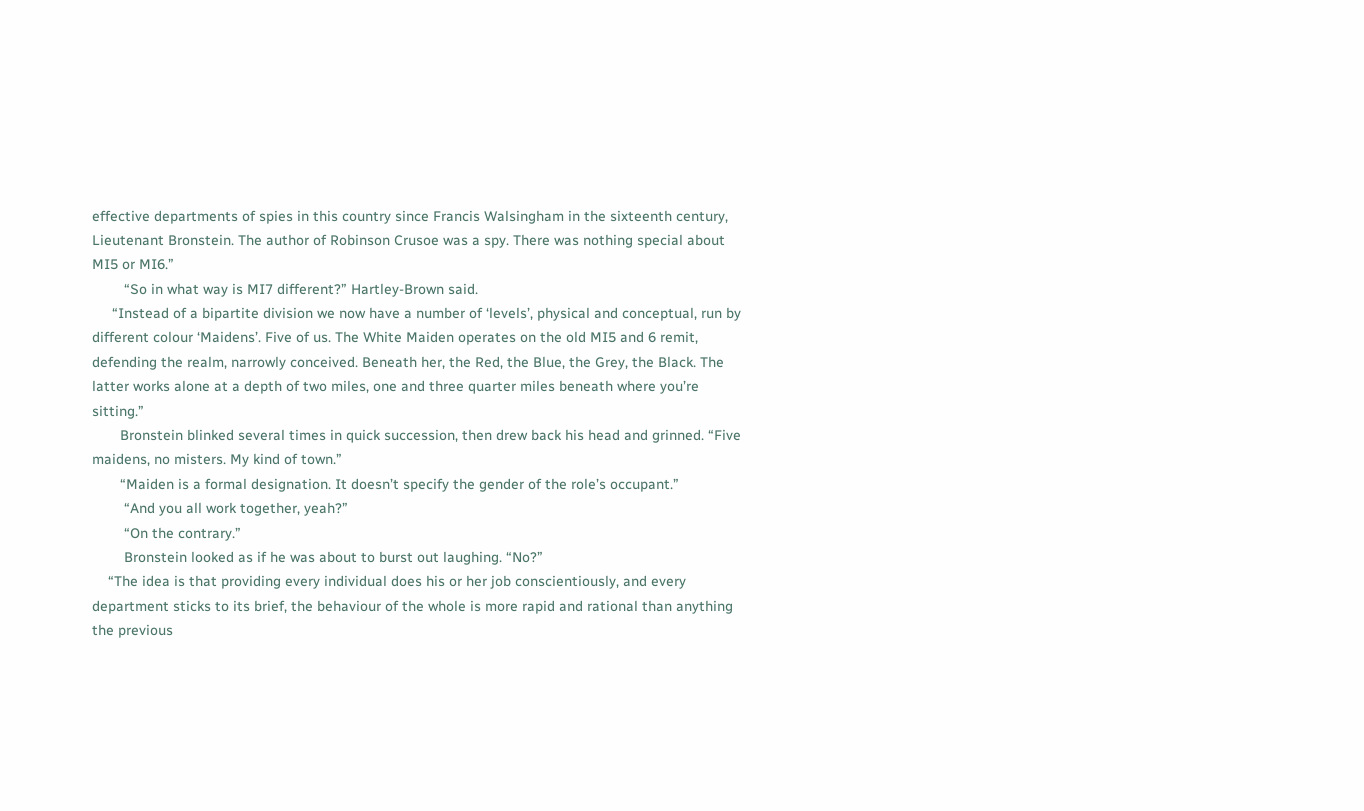effective departments of spies in this country since Francis Walsingham in the sixteenth century, Lieutenant Bronstein. The author of Robinson Crusoe was a spy. There was nothing special about MI5 or MI6.”
        “So in what way is MI7 different?” Hartley-Brown said.
     “Instead of a bipartite division we now have a number of ‘levels’, physical and conceptual, run by different colour ‘Maidens’. Five of us. The White Maiden operates on the old MI5 and 6 remit, defending the realm, narrowly conceived. Beneath her, the Red, the Blue, the Grey, the Black. The latter works alone at a depth of two miles, one and three quarter miles beneath where you’re sitting.”
       Bronstein blinked several times in quick succession, then drew back his head and grinned. “Five maidens, no misters. My kind of town.”
       “Maiden is a formal designation. It doesn’t specify the gender of the role’s occupant.”
        “And you all work together, yeah?”
        “On the contrary.”
        Bronstein looked as if he was about to burst out laughing. “No?”
    “The idea is that providing every individual does his or her job conscientiously, and every department sticks to its brief, the behaviour of the whole is more rapid and rational than anything the previous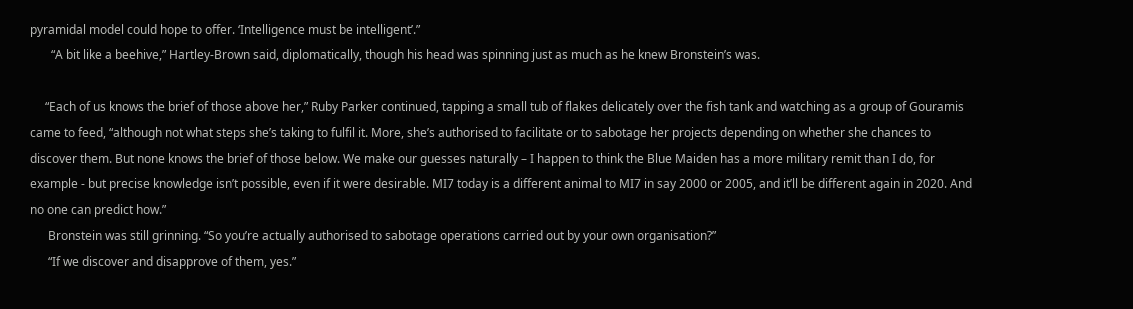pyramidal model could hope to offer. ‘Intelligence must be intelligent’.”
       “A bit like a beehive,” Hartley-Brown said, diplomatically, though his head was spinning just as much as he knew Bronstein’s was.

     “Each of us knows the brief of those above her,” Ruby Parker continued, tapping a small tub of flakes delicately over the fish tank and watching as a group of Gouramis came to feed, “although not what steps she’s taking to fulfil it. More, she’s authorised to facilitate or to sabotage her projects depending on whether she chances to discover them. But none knows the brief of those below. We make our guesses naturally – I happen to think the Blue Maiden has a more military remit than I do, for example - but precise knowledge isn’t possible, even if it were desirable. MI7 today is a different animal to MI7 in say 2000 or 2005, and it’ll be different again in 2020. And no one can predict how.”
      Bronstein was still grinning. “So you’re actually authorised to sabotage operations carried out by your own organisation?”
      “If we discover and disapprove of them, yes.”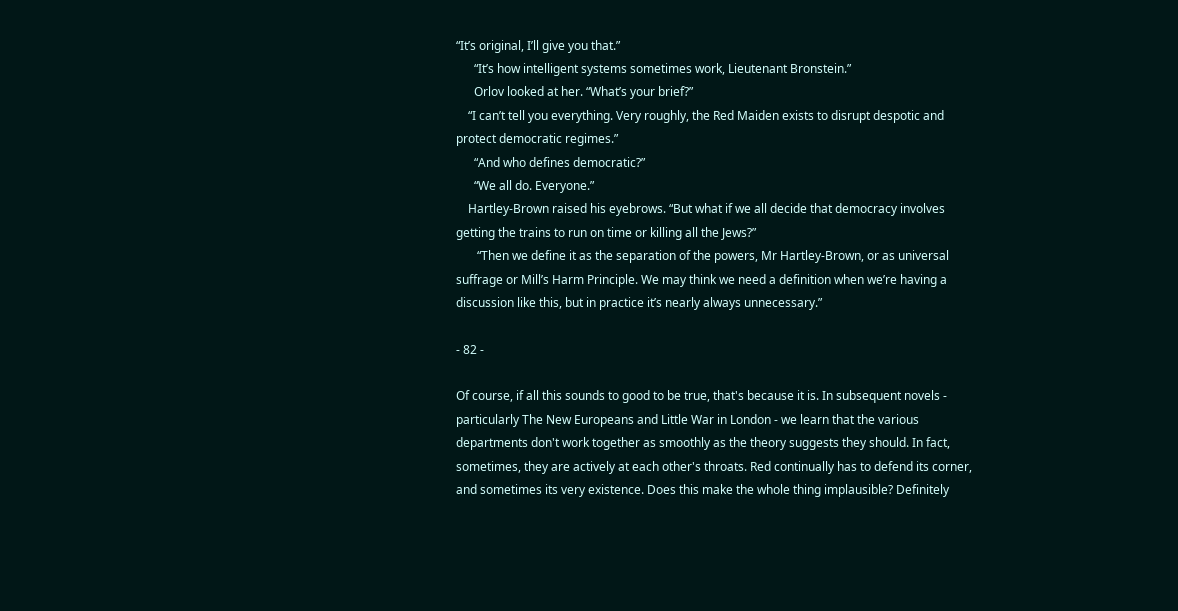“It’s original, I’ll give you that.”
      “It’s how intelligent systems sometimes work, Lieutenant Bronstein.”
      Orlov looked at her. “What’s your brief?”
    “I can’t tell you everything. Very roughly, the Red Maiden exists to disrupt despotic and protect democratic regimes.”
      “And who defines democratic?”
      “We all do. Everyone.”
    Hartley-Brown raised his eyebrows. “But what if we all decide that democracy involves getting the trains to run on time or killing all the Jews?”
       “Then we define it as the separation of the powers, Mr Hartley-Brown, or as universal suffrage or Mill’s Harm Principle. We may think we need a definition when we’re having a discussion like this, but in practice it’s nearly always unnecessary.”

- 82 -

Of course, if all this sounds to good to be true, that's because it is. In subsequent novels - particularly The New Europeans and Little War in London - we learn that the various departments don't work together as smoothly as the theory suggests they should. In fact, sometimes, they are actively at each other's throats. Red continually has to defend its corner, and sometimes its very existence. Does this make the whole thing implausible? Definitely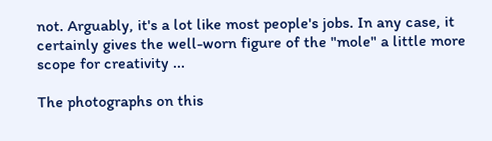not. Arguably, it's a lot like most people's jobs. In any case, it certainly gives the well-worn figure of the "mole" a little more scope for creativity ...

The photographs on this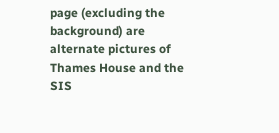page (excluding the background) are alternate pictures of Thames House and the SIS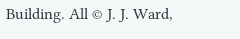Building. All © J. J. Ward,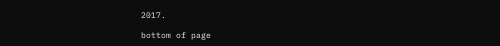2017.

bottom of page